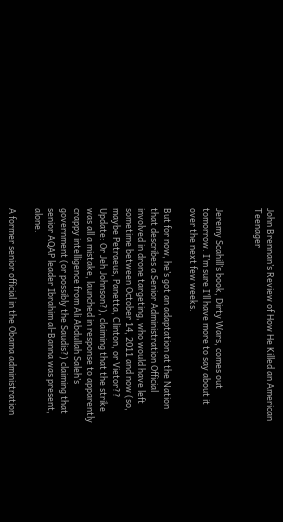John Brennan’s Review of How He Killed an American Teenager


Jeremy Scahill’s book, Dirty Wars, comes out tomorrow. I’m sure I’ll have more to say about it over the next few weeks.

But for now, he’s got an adaptation at the Nation that describes a Senior Administration Official involved in drone targeting, who would have left sometime between October 14, 2011 and now (so, maybe Petraeus, Panetta, Clinton, or Vietor?? Update: Or Jeh Johnson?), claiming that the strike was all a mistake, launched in response to apparently crappy intelligence from Ali Abdullah Saleh’s government (or possibly the Saudis?) claiming that senior AQAP leader Ibrahim al-Banna was present, alone.

A former senior official in the Obama administration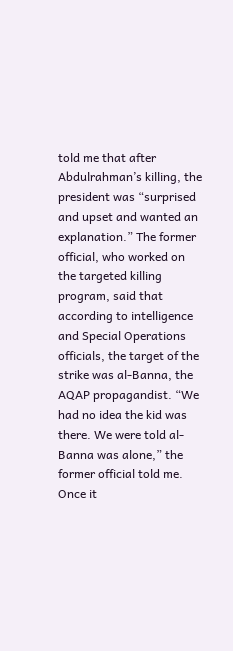told me that after Abdulrahman’s killing, the president was “surprised and upset and wanted an explanation.” The former official, who worked on the targeted killing program, said that according to intelligence and Special Operations officials, the target of the strike was al-Banna, the AQAP propagandist. “We had no idea the kid was there. We were told al-Banna was alone,” the former official told me. Once it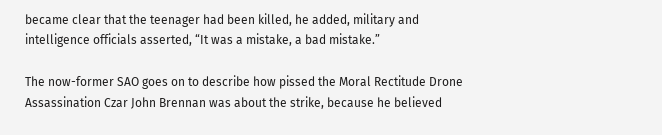became clear that the teenager had been killed, he added, military and intelligence officials asserted, “It was a mistake, a bad mistake.”

The now-former SAO goes on to describe how pissed the Moral Rectitude Drone Assassination Czar John Brennan was about the strike, because he believed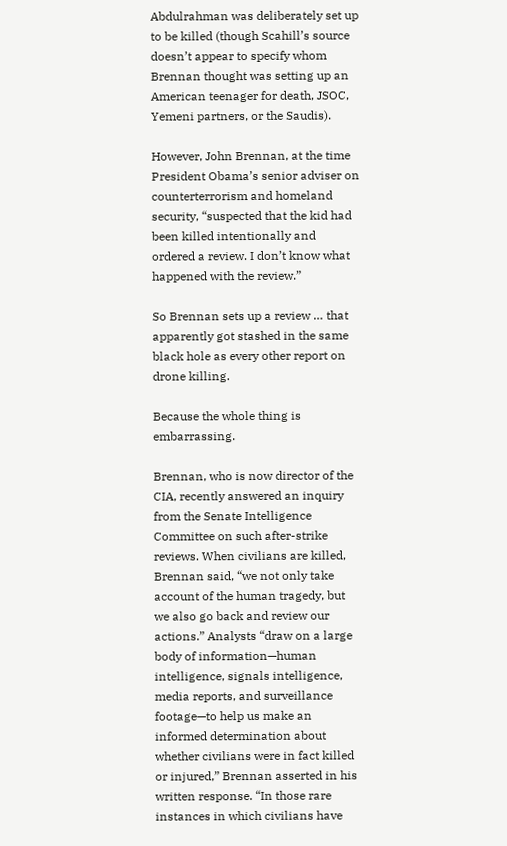Abdulrahman was deliberately set up to be killed (though Scahill’s source doesn’t appear to specify whom Brennan thought was setting up an American teenager for death, JSOC, Yemeni partners, or the Saudis).

However, John Brennan, at the time President Obama’s senior adviser on counterterrorism and homeland security, “suspected that the kid had been killed intentionally and ordered a review. I don’t know what happened with the review.”

So Brennan sets up a review … that apparently got stashed in the same black hole as every other report on drone killing.

Because the whole thing is embarrassing.

Brennan, who is now director of the CIA, recently answered an inquiry from the Senate Intelligence Committee on such after-strike reviews. When civilians are killed, Brennan said, “we not only take account of the human tragedy, but we also go back and review our actions.” Analysts “draw on a large body of information—human intelligence, signals intelligence, media reports, and surveillance footage—to help us make an informed determination about whether civilians were in fact killed or injured,” Brennan asserted in his written response. “In those rare instances in which civilians have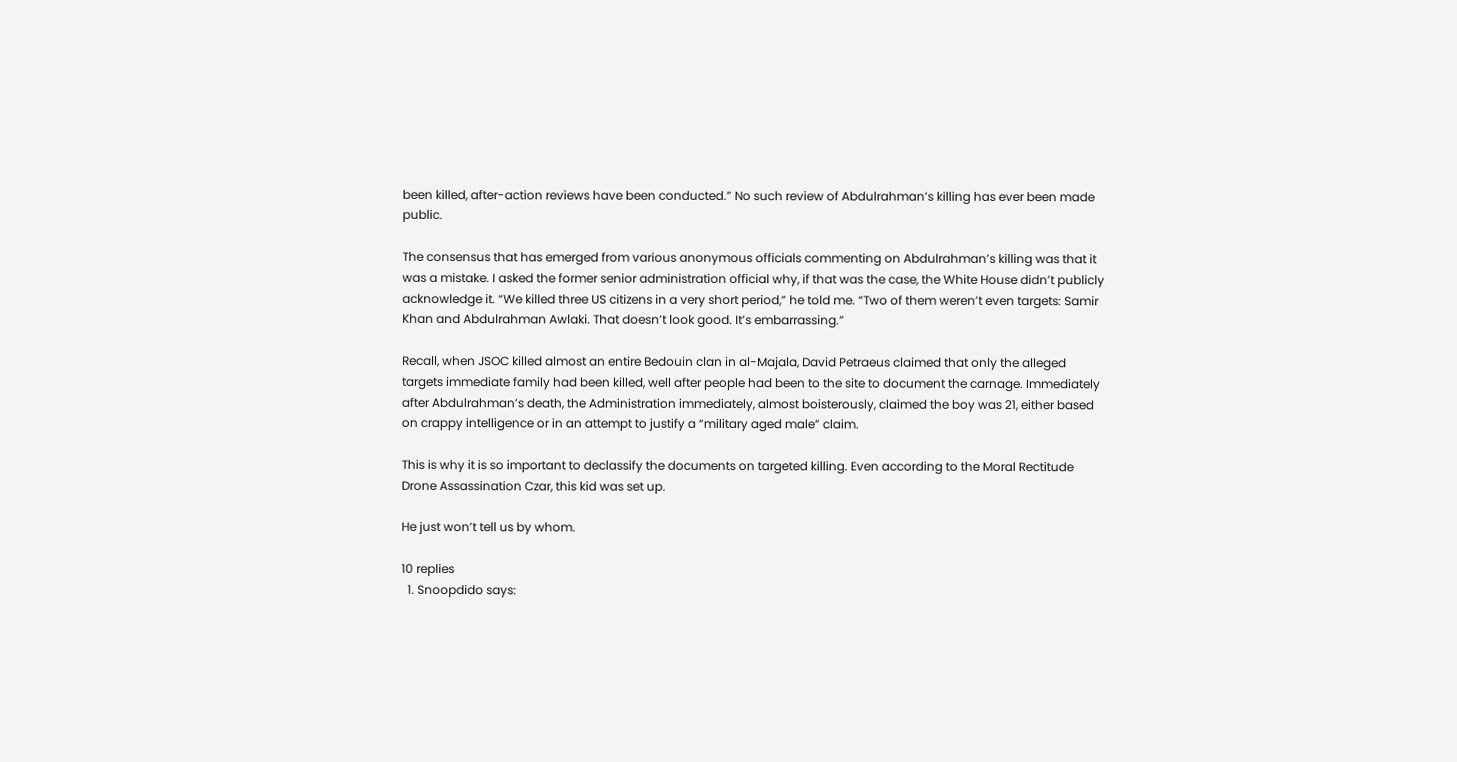been killed, after-action reviews have been conducted.” No such review of Abdulrahman’s killing has ever been made public.

The consensus that has emerged from various anonymous officials commenting on Abdulrahman’s killing was that it was a mistake. I asked the former senior administration official why, if that was the case, the White House didn’t publicly acknowledge it. “We killed three US citizens in a very short period,” he told me. “Two of them weren’t even targets: Samir Khan and Abdulrahman Awlaki. That doesn’t look good. It’s embarrassing.”

Recall, when JSOC killed almost an entire Bedouin clan in al-Majala, David Petraeus claimed that only the alleged targets immediate family had been killed, well after people had been to the site to document the carnage. Immediately after Abdulrahman’s death, the Administration immediately, almost boisterously, claimed the boy was 21, either based on crappy intelligence or in an attempt to justify a “military aged male” claim.

This is why it is so important to declassify the documents on targeted killing. Even according to the Moral Rectitude Drone Assassination Czar, this kid was set up.

He just won’t tell us by whom.

10 replies
  1. Snoopdido says: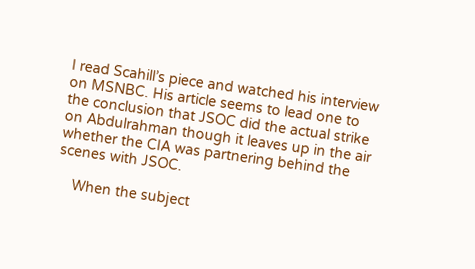I read Scahill’s piece and watched his interview on MSNBC. His article seems to lead one to the conclusion that JSOC did the actual strike on Abdulrahman though it leaves up in the air whether the CIA was partnering behind the scenes with JSOC.

    When the subject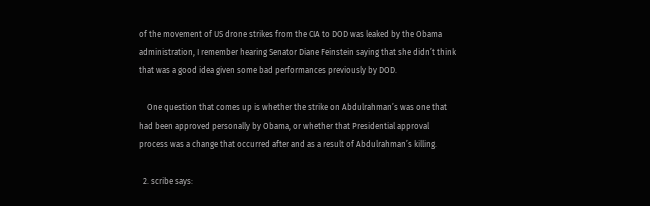of the movement of US drone strikes from the CIA to DOD was leaked by the Obama administration, I remember hearing Senator Diane Feinstein saying that she didn’t think that was a good idea given some bad performances previously by DOD.

    One question that comes up is whether the strike on Abdulrahman’s was one that had been approved personally by Obama, or whether that Presidential approval process was a change that occurred after and as a result of Abdulrahman’s killing.

  2. scribe says: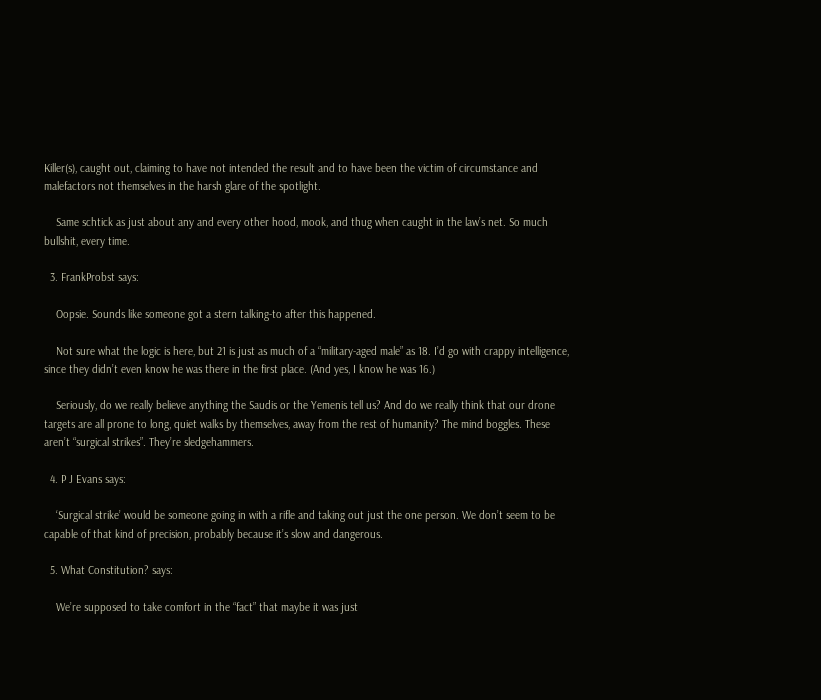Killer(s), caught out, claiming to have not intended the result and to have been the victim of circumstance and malefactors not themselves in the harsh glare of the spotlight.

    Same schtick as just about any and every other hood, mook, and thug when caught in the law’s net. So much bullshit, every time.

  3. FrankProbst says:

    Oopsie. Sounds like someone got a stern talking-to after this happened.

    Not sure what the logic is here, but 21 is just as much of a “military-aged male” as 18. I’d go with crappy intelligence, since they didn’t even know he was there in the first place. (And yes, I know he was 16.)

    Seriously, do we really believe anything the Saudis or the Yemenis tell us? And do we really think that our drone targets are all prone to long, quiet walks by themselves, away from the rest of humanity? The mind boggles. These aren’t “surgical strikes”. They’re sledgehammers.

  4. P J Evans says:

    ‘Surgical strike’ would be someone going in with a rifle and taking out just the one person. We don’t seem to be capable of that kind of precision, probably because it’s slow and dangerous.

  5. What Constitution? says:

    We’re supposed to take comfort in the “fact” that maybe it was just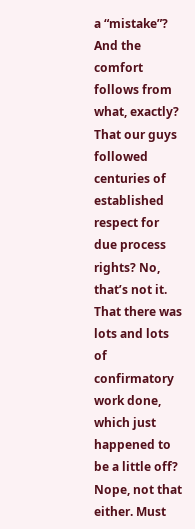a “mistake”? And the comfort follows from what, exactly? That our guys followed centuries of established respect for due process rights? No, that’s not it. That there was lots and lots of confirmatory work done, which just happened to be a little off? Nope, not that either. Must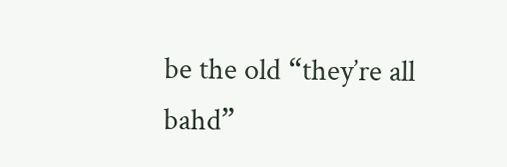be the old “they’re all bahd”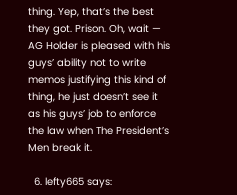thing. Yep, that’s the best they got. Prison. Oh, wait — AG Holder is pleased with his guys’ ability not to write memos justifying this kind of thing, he just doesn’t see it as his guys’ job to enforce the law when The President’s Men break it.

  6. lefty665 says: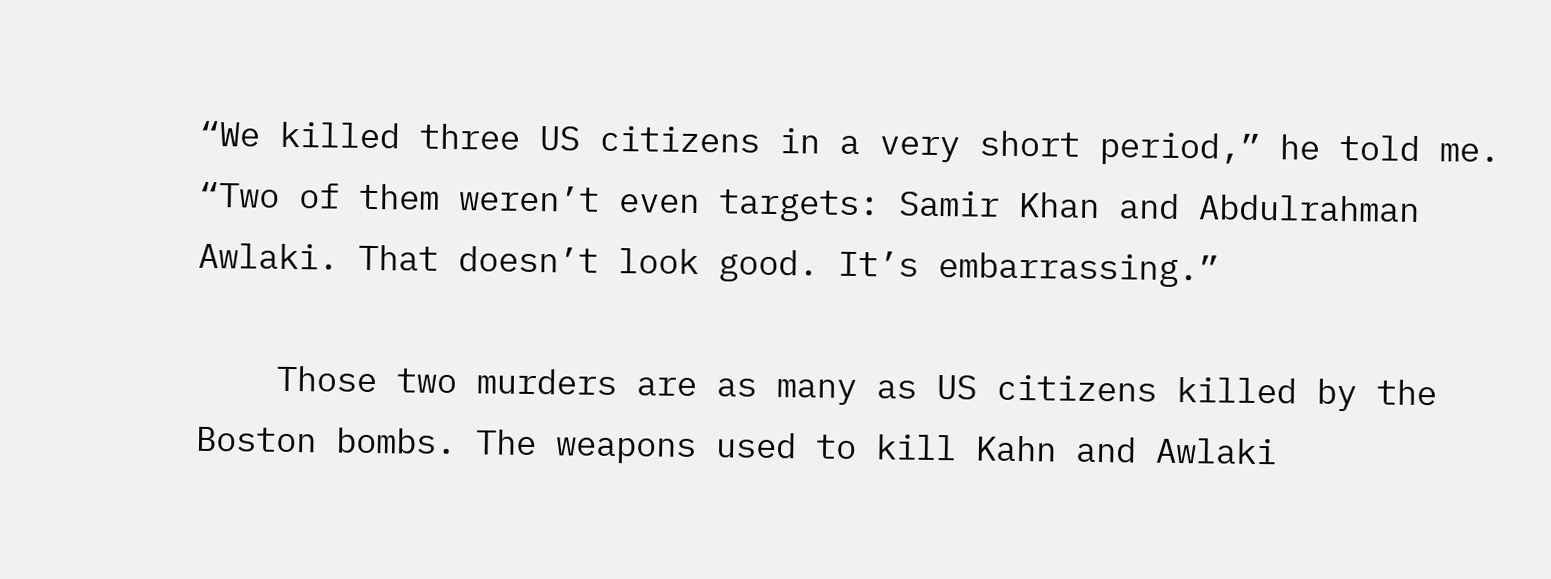“We killed three US citizens in a very short period,” he told me. “Two of them weren’t even targets: Samir Khan and Abdulrahman Awlaki. That doesn’t look good. It’s embarrassing.”

    Those two murders are as many as US citizens killed by the Boston bombs. The weapons used to kill Kahn and Awlaki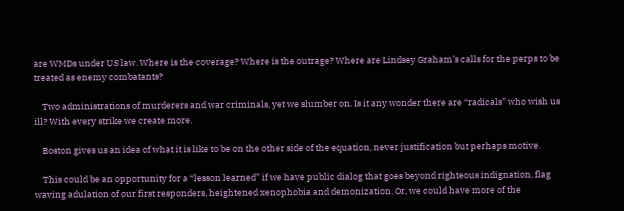are WMDs under US law. Where is the coverage? Where is the outrage? Where are Lindsey Graham’s calls for the perps to be treated as enemy combatants?

    Two administrations of murderers and war criminals, yet we slumber on. Is it any wonder there are “radicals” who wish us ill? With every strike we create more.

    Boston gives us an idea of what it is like to be on the other side of the equation, never justification but perhaps motive.

    This could be an opportunity for a “lesson learned” if we have public dialog that goes beyond righteous indignation, flag waving adulation of our first responders, heightened xenophobia and demonization. Or, we could have more of the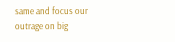same and focus our outrage on big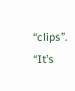“clips”. “It’s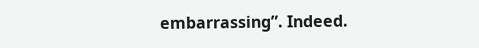embarrassing”. Indeed.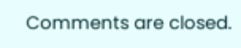Comments are closed.